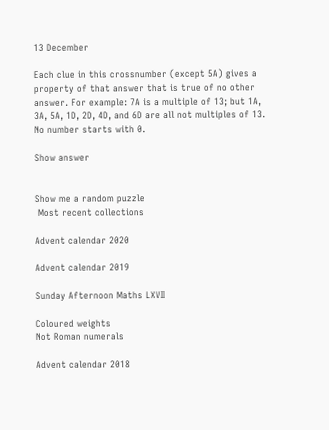13 December

Each clue in this crossnumber (except 5A) gives a property of that answer that is true of no other answer. For example: 7A is a multiple of 13; but 1A, 3A, 5A, 1D, 2D, 4D, and 6D are all not multiples of 13. No number starts with 0.

Show answer


Show me a random puzzle
 Most recent collections

Advent calendar 2020

Advent calendar 2019

Sunday Afternoon Maths LXVII

Coloured weights
Not Roman numerals

Advent calendar 2018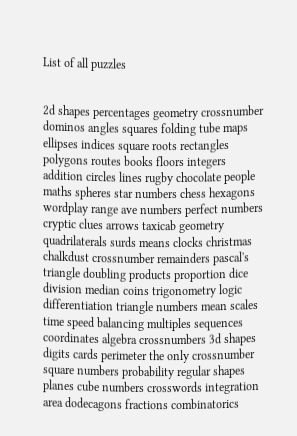List of all puzzles


2d shapes percentages geometry crossnumber dominos angles squares folding tube maps ellipses indices square roots rectangles polygons routes books floors integers addition circles lines rugby chocolate people maths spheres star numbers chess hexagons wordplay range ave numbers perfect numbers cryptic clues arrows taxicab geometry quadrilaterals surds means clocks christmas chalkdust crossnumber remainders pascal's triangle doubling products proportion dice division median coins trigonometry logic differentiation triangle numbers mean scales time speed balancing multiples sequences coordinates algebra crossnumbers 3d shapes digits cards perimeter the only crossnumber square numbers probability regular shapes planes cube numbers crosswords integration area dodecagons fractions combinatorics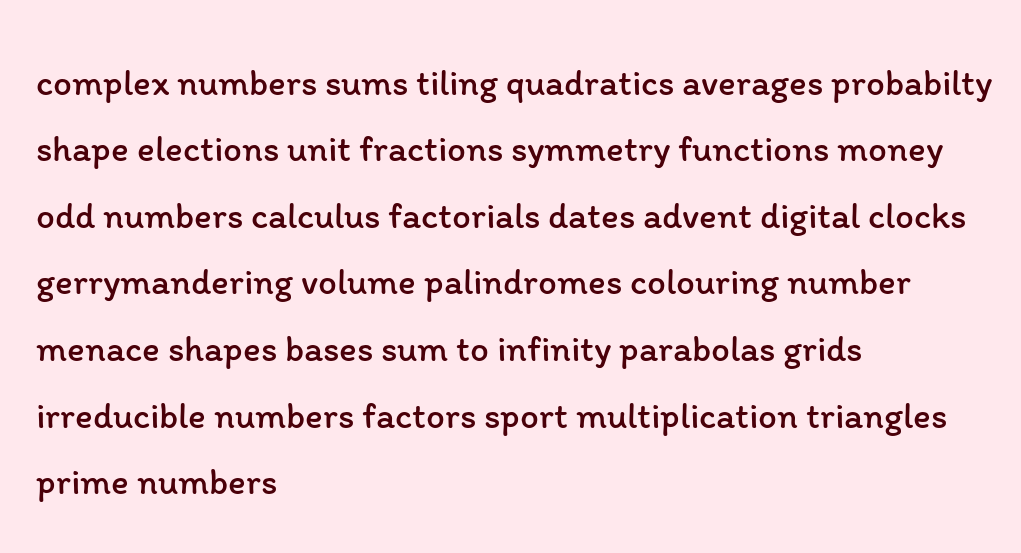complex numbers sums tiling quadratics averages probabilty shape elections unit fractions symmetry functions money odd numbers calculus factorials dates advent digital clocks gerrymandering volume palindromes colouring number menace shapes bases sum to infinity parabolas grids irreducible numbers factors sport multiplication triangles prime numbers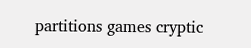partitions games cryptic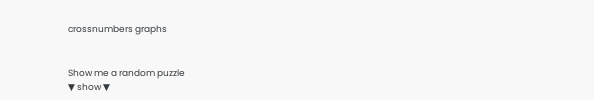crossnumbers graphs


Show me a random puzzle
▼ show ▼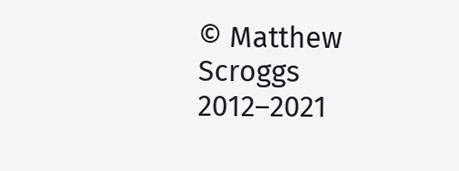© Matthew Scroggs 2012–2021